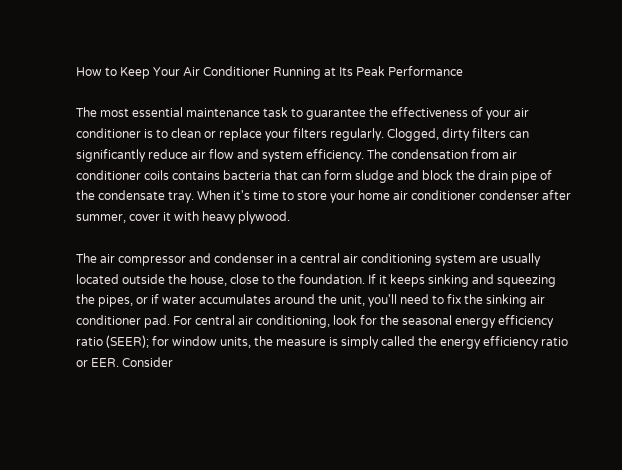How to Keep Your Air Conditioner Running at Its Peak Performance

The most essential maintenance task to guarantee the effectiveness of your air conditioner is to clean or replace your filters regularly. Clogged, dirty filters can significantly reduce air flow and system efficiency. The condensation from air conditioner coils contains bacteria that can form sludge and block the drain pipe of the condensate tray. When it's time to store your home air conditioner condenser after summer, cover it with heavy plywood.

The air compressor and condenser in a central air conditioning system are usually located outside the house, close to the foundation. If it keeps sinking and squeezing the pipes, or if water accumulates around the unit, you'll need to fix the sinking air conditioner pad. For central air conditioning, look for the seasonal energy efficiency ratio (SEER); for window units, the measure is simply called the energy efficiency ratio or EER. Consider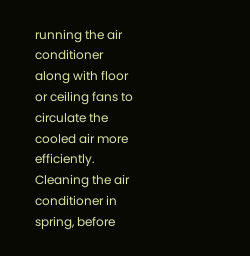running the air conditioner along with floor or ceiling fans to circulate the cooled air more efficiently. Cleaning the air conditioner in spring, before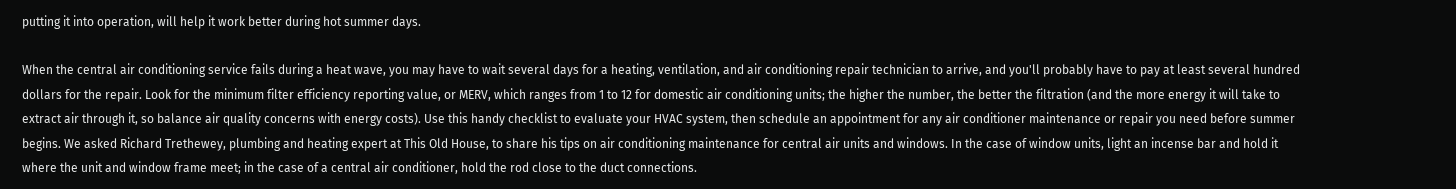putting it into operation, will help it work better during hot summer days.

When the central air conditioning service fails during a heat wave, you may have to wait several days for a heating, ventilation, and air conditioning repair technician to arrive, and you'll probably have to pay at least several hundred dollars for the repair. Look for the minimum filter efficiency reporting value, or MERV, which ranges from 1 to 12 for domestic air conditioning units; the higher the number, the better the filtration (and the more energy it will take to extract air through it, so balance air quality concerns with energy costs). Use this handy checklist to evaluate your HVAC system, then schedule an appointment for any air conditioner maintenance or repair you need before summer begins. We asked Richard Trethewey, plumbing and heating expert at This Old House, to share his tips on air conditioning maintenance for central air units and windows. In the case of window units, light an incense bar and hold it where the unit and window frame meet; in the case of a central air conditioner, hold the rod close to the duct connections.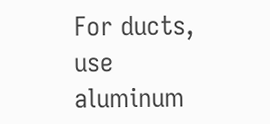For ducts, use aluminum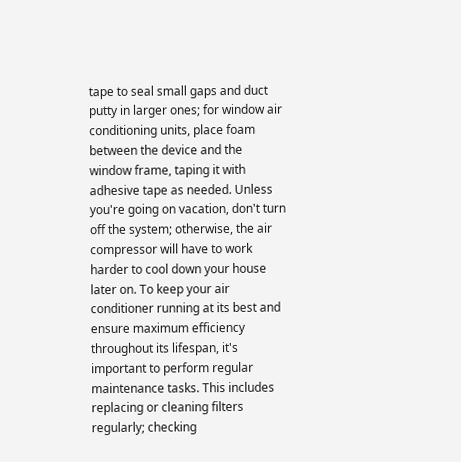tape to seal small gaps and duct putty in larger ones; for window air conditioning units, place foam between the device and the window frame, taping it with adhesive tape as needed. Unless you're going on vacation, don't turn off the system; otherwise, the air compressor will have to work harder to cool down your house later on. To keep your air conditioner running at its best and ensure maximum efficiency throughout its lifespan, it's important to perform regular maintenance tasks. This includes replacing or cleaning filters regularly; checking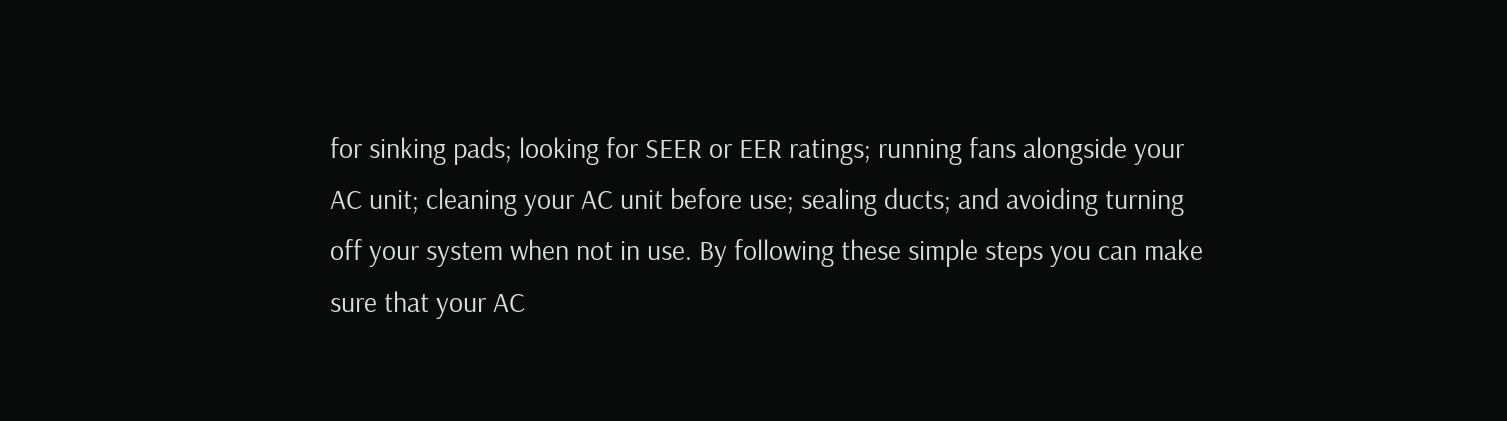for sinking pads; looking for SEER or EER ratings; running fans alongside your AC unit; cleaning your AC unit before use; sealing ducts; and avoiding turning off your system when not in use. By following these simple steps you can make sure that your AC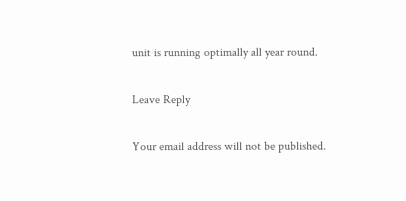unit is running optimally all year round.

Leave Reply

Your email address will not be published.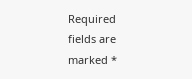Required fields are marked *